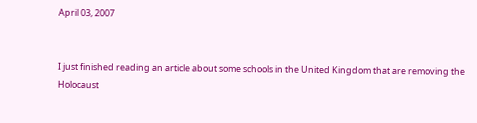April 03, 2007


I just finished reading an article about some schools in the United Kingdom that are removing the Holocaust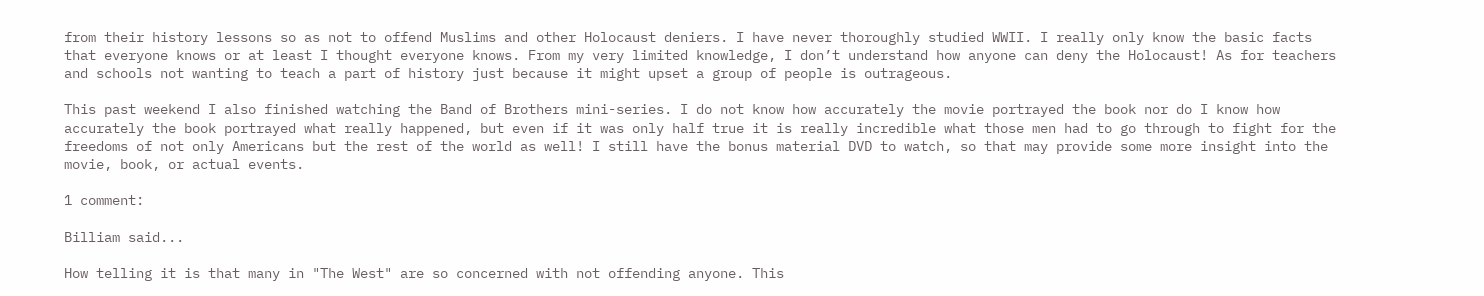from their history lessons so as not to offend Muslims and other Holocaust deniers. I have never thoroughly studied WWII. I really only know the basic facts that everyone knows or at least I thought everyone knows. From my very limited knowledge, I don’t understand how anyone can deny the Holocaust! As for teachers and schools not wanting to teach a part of history just because it might upset a group of people is outrageous.

This past weekend I also finished watching the Band of Brothers mini-series. I do not know how accurately the movie portrayed the book nor do I know how accurately the book portrayed what really happened, but even if it was only half true it is really incredible what those men had to go through to fight for the freedoms of not only Americans but the rest of the world as well! I still have the bonus material DVD to watch, so that may provide some more insight into the movie, book, or actual events.

1 comment:

Billiam said...

How telling it is that many in "The West" are so concerned with not offending anyone. This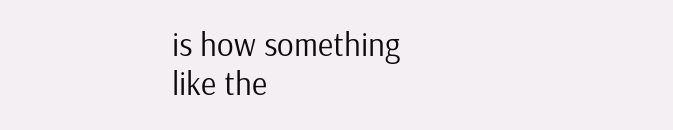is how something like the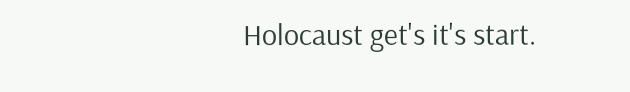Holocaust get's it's start.